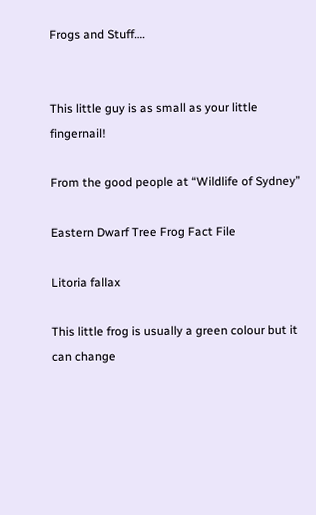Frogs and Stuff….


This little guy is as small as your little fingernail!

From the good people at “Wildlife of Sydney”

Eastern Dwarf Tree Frog Fact File

Litoria fallax

This little frog is usually a green colour but it can change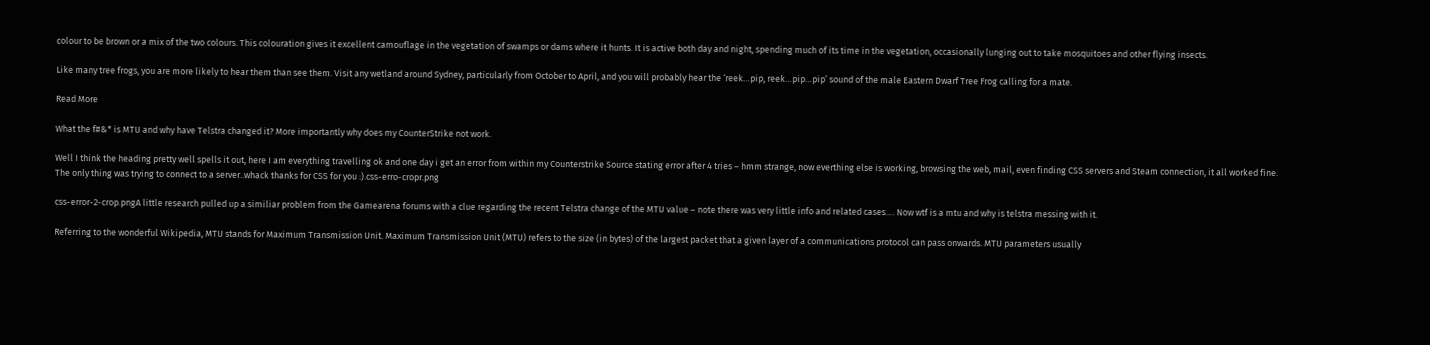colour to be brown or a mix of the two colours. This colouration gives it excellent camouflage in the vegetation of swamps or dams where it hunts. It is active both day and night, spending much of its time in the vegetation, occasionally lunging out to take mosquitoes and other flying insects.

Like many tree frogs, you are more likely to hear them than see them. Visit any wetland around Sydney, particularly from October to April, and you will probably hear the ‘reek…pip, reek…pip…pip’ sound of the male Eastern Dwarf Tree Frog calling for a mate.

Read More

What the f#&* is MTU and why have Telstra changed it? More importantly why does my CounterStrike not work.

Well I think the heading pretty well spells it out, here I am everything travelling ok and one day i get an error from within my Counterstrike Source stating error after 4 tries – hmm strange, now everthing else is working, browsing the web, mail, even finding CSS servers and Steam connection, it all worked fine. The only thing was trying to connect to a server..whack thanks for CSS for you :).css-erro-cropr.png

css-error-2-crop.pngA little research pulled up a similiar problem from the Gamearena forums with a clue regarding the recent Telstra change of the MTU value – note there was very little info and related cases…. Now wtf is a mtu and why is telstra messing with it.

Referring to the wonderful Wikipedia, MTU stands for Maximum Transmission Unit. Maximum Transmission Unit (MTU) refers to the size (in bytes) of the largest packet that a given layer of a communications protocol can pass onwards. MTU parameters usually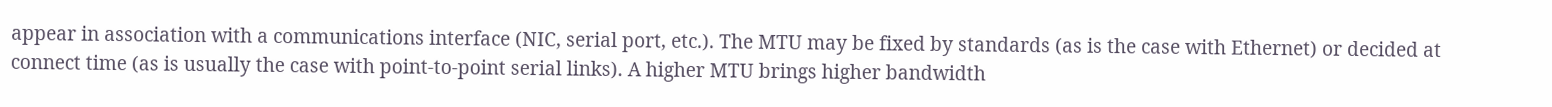appear in association with a communications interface (NIC, serial port, etc.). The MTU may be fixed by standards (as is the case with Ethernet) or decided at connect time (as is usually the case with point-to-point serial links). A higher MTU brings higher bandwidth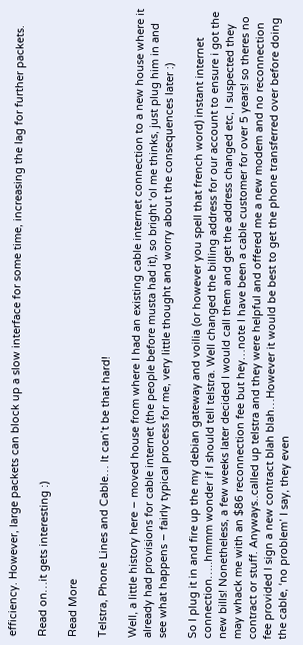efficiency. However, large packets can block up a slow interface for some time, increasing the lag for further packets.

Read on…it gets interesting :)

Read More

Telstra, Phone Lines and Cable… It can’t be that hard!

Well, a little history here – moved house from where I had an existing cable internet connection to a new house where it already had provisions for cable internet (the people before musta had it), so bright ‘ol me thinks, just plug him in and see what happens – fairly typical process for me, very little thought and worry about the consequences later :)

So I plug it in and fire up the my debian gateway and voilia (or however you spell that french word) instant internet connection…..hmmm wonder if I should tell telstra. Well changed the billing address for our account to ensure i got the new bills! Nonetheless, a few weeks later decided I would call them and get the address changed etc, I suspected they may whack me with an $86 reconnection fee but hey…note I have been a cable customer for over 5 years! so theres no contract or stuff. Anyways..called up telstra and they were helpful and offered me a new modem and no reconnection fee provided I sign a new contract blah blah…However it would be best to get the phone transferred over before doing the cable, ‘no problem’ I say, they even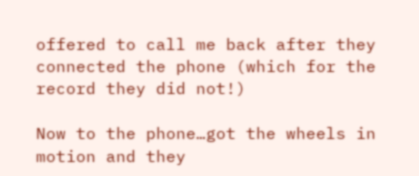offered to call me back after they connected the phone (which for the record they did not!)

Now to the phone…got the wheels in motion and they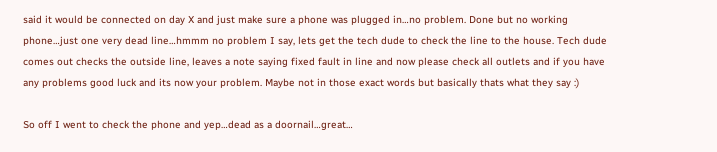said it would be connected on day X and just make sure a phone was plugged in…no problem. Done but no working phone…just one very dead line…hmmm no problem I say, lets get the tech dude to check the line to the house. Tech dude comes out checks the outside line, leaves a note saying fixed fault in line and now please check all outlets and if you have any problems good luck and its now your problem. Maybe not in those exact words but basically thats what they say :)

So off I went to check the phone and yep…dead as a doornail…great…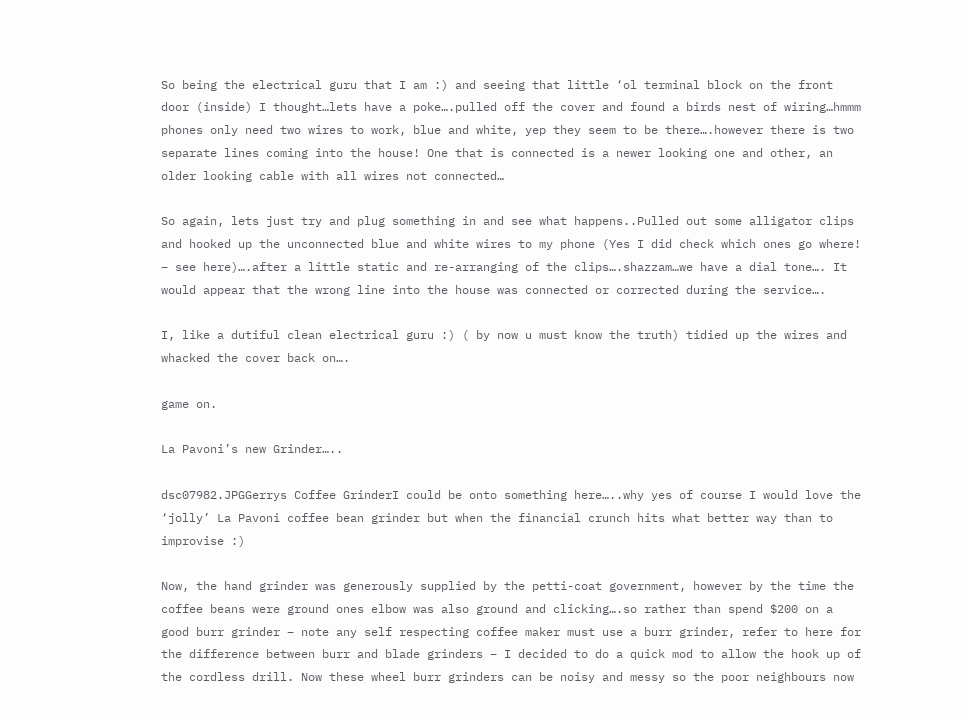So being the electrical guru that I am :) and seeing that little ‘ol terminal block on the front door (inside) I thought…lets have a poke….pulled off the cover and found a birds nest of wiring…hmmm phones only need two wires to work, blue and white, yep they seem to be there….however there is two separate lines coming into the house! One that is connected is a newer looking one and other, an older looking cable with all wires not connected…

So again, lets just try and plug something in and see what happens..Pulled out some alligator clips and hooked up the unconnected blue and white wires to my phone (Yes I did check which ones go where! – see here)….after a little static and re-arranging of the clips….shazzam…we have a dial tone…. It would appear that the wrong line into the house was connected or corrected during the service….

I, like a dutiful clean electrical guru :) ( by now u must know the truth) tidied up the wires and whacked the cover back on….

game on.

La Pavoni’s new Grinder…..

dsc07982.JPGGerrys Coffee GrinderI could be onto something here…..why yes of course I would love the ‘jolly’ La Pavoni coffee bean grinder but when the financial crunch hits what better way than to improvise :)

Now, the hand grinder was generously supplied by the petti-coat government, however by the time the coffee beans were ground ones elbow was also ground and clicking….so rather than spend $200 on a good burr grinder – note any self respecting coffee maker must use a burr grinder, refer to here for the difference between burr and blade grinders – I decided to do a quick mod to allow the hook up of the cordless drill. Now these wheel burr grinders can be noisy and messy so the poor neighbours now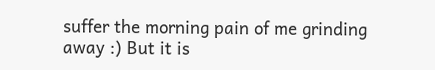suffer the morning pain of me grinding away :) But it is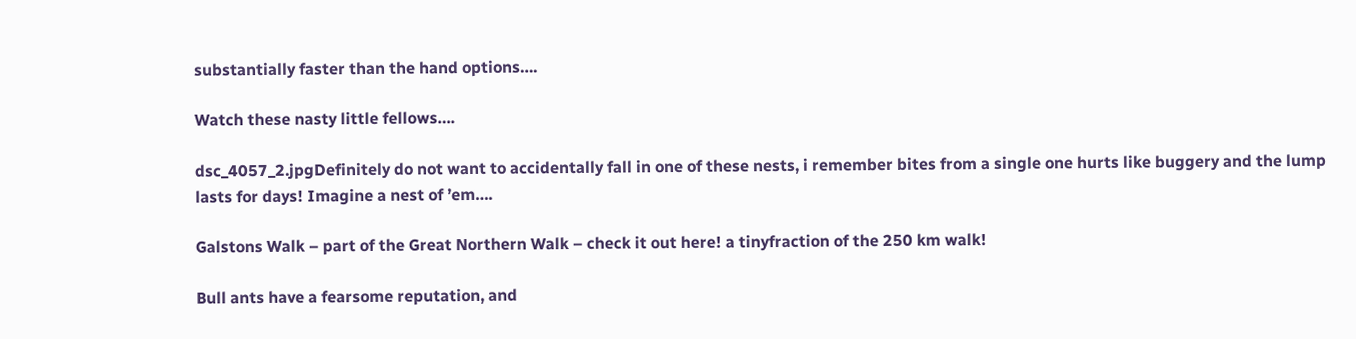substantially faster than the hand options….

Watch these nasty little fellows….

dsc_4057_2.jpgDefinitely do not want to accidentally fall in one of these nests, i remember bites from a single one hurts like buggery and the lump lasts for days! Imagine a nest of ’em….

Galstons Walk – part of the Great Northern Walk – check it out here! a tinyfraction of the 250 km walk!

Bull ants have a fearsome reputation, and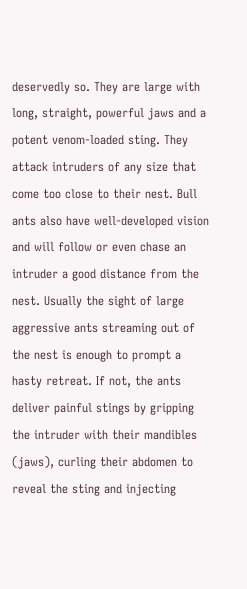deservedly so. They are large with long, straight, powerful jaws and a potent venom-loaded sting. They attack intruders of any size that come too close to their nest. Bull ants also have well-developed vision and will follow or even chase an intruder a good distance from the nest. Usually the sight of large aggressive ants streaming out of the nest is enough to prompt a hasty retreat. If not, the ants deliver painful stings by gripping the intruder with their mandibles (jaws), curling their abdomen to reveal the sting and injecting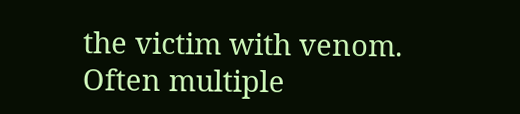the victim with venom. Often multiple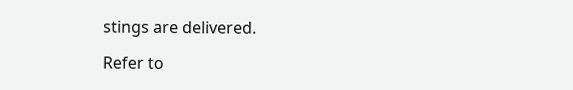stings are delivered.

Refer to